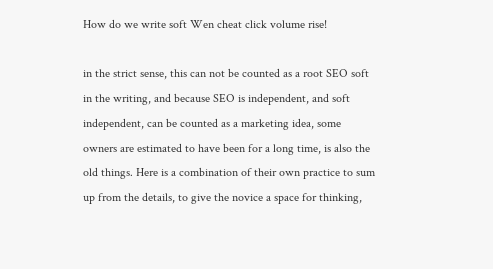How do we write soft Wen cheat click volume rise!

in the strict sense, this can not be counted as a root SEO soft in the writing, and because SEO is independent, and soft independent, can be counted as a marketing idea, some owners are estimated to have been for a long time, is also the old things. Here is a combination of their own practice to sum up from the details, to give the novice a space for thinking,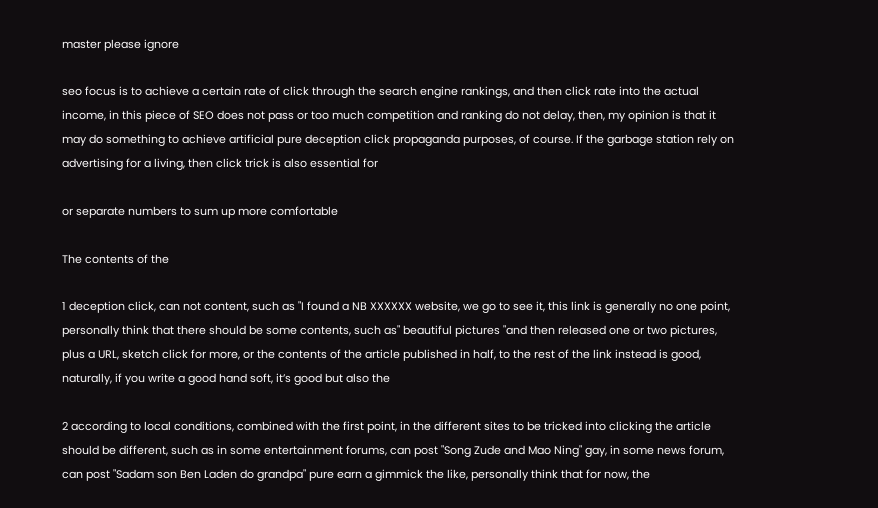master please ignore

seo focus is to achieve a certain rate of click through the search engine rankings, and then click rate into the actual income, in this piece of SEO does not pass or too much competition and ranking do not delay, then, my opinion is that it may do something to achieve artificial pure deception click propaganda purposes, of course. If the garbage station rely on advertising for a living, then click trick is also essential for

or separate numbers to sum up more comfortable

The contents of the

1 deception click, can not content, such as "I found a NB XXXXXX website, we go to see it, this link is generally no one point, personally think that there should be some contents, such as" beautiful pictures "and then released one or two pictures, plus a URL, sketch click for more, or the contents of the article published in half, to the rest of the link instead is good, naturally, if you write a good hand soft, it’s good but also the

2 according to local conditions, combined with the first point, in the different sites to be tricked into clicking the article should be different, such as in some entertainment forums, can post "Song Zude and Mao Ning" gay, in some news forum, can post "Sadam son Ben Laden do grandpa" pure earn a gimmick the like, personally think that for now, the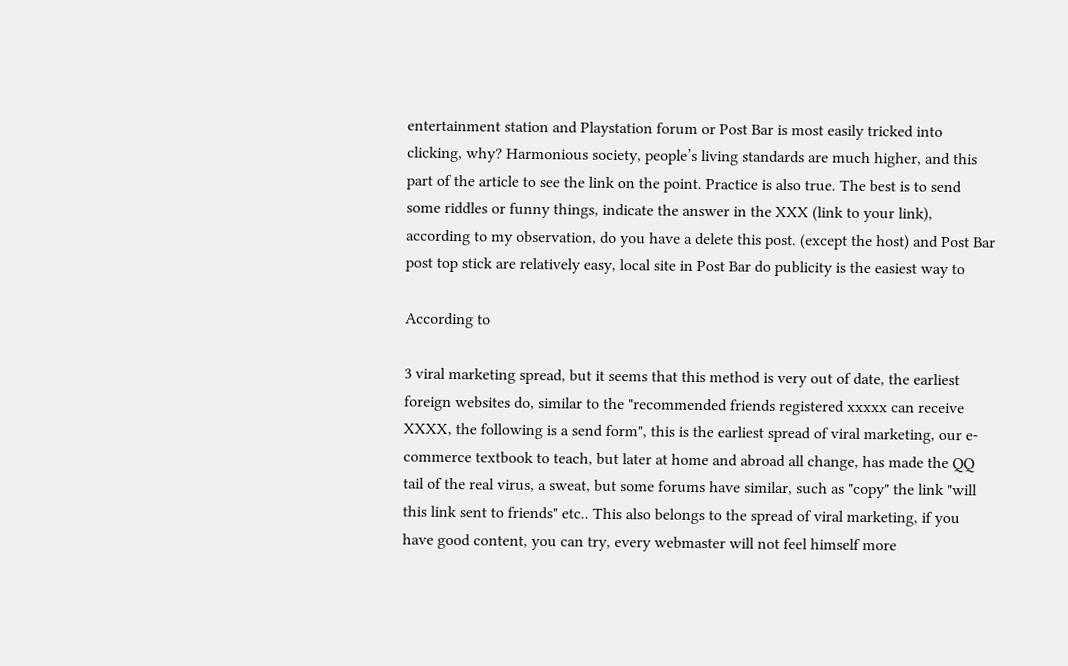entertainment station and Playstation forum or Post Bar is most easily tricked into clicking, why? Harmonious society, people’s living standards are much higher, and this part of the article to see the link on the point. Practice is also true. The best is to send some riddles or funny things, indicate the answer in the XXX (link to your link), according to my observation, do you have a delete this post. (except the host) and Post Bar post top stick are relatively easy, local site in Post Bar do publicity is the easiest way to

According to

3 viral marketing spread, but it seems that this method is very out of date, the earliest foreign websites do, similar to the "recommended friends registered xxxxx can receive XXXX, the following is a send form", this is the earliest spread of viral marketing, our e-commerce textbook to teach, but later at home and abroad all change, has made the QQ tail of the real virus, a sweat, but some forums have similar, such as "copy" the link "will this link sent to friends" etc.. This also belongs to the spread of viral marketing, if you have good content, you can try, every webmaster will not feel himself more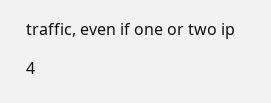traffic, even if one or two ip

4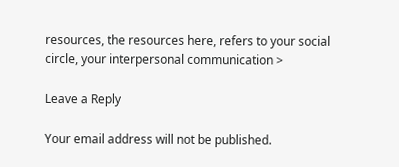resources, the resources here, refers to your social circle, your interpersonal communication >

Leave a Reply

Your email address will not be published.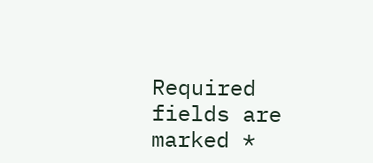Required fields are marked *